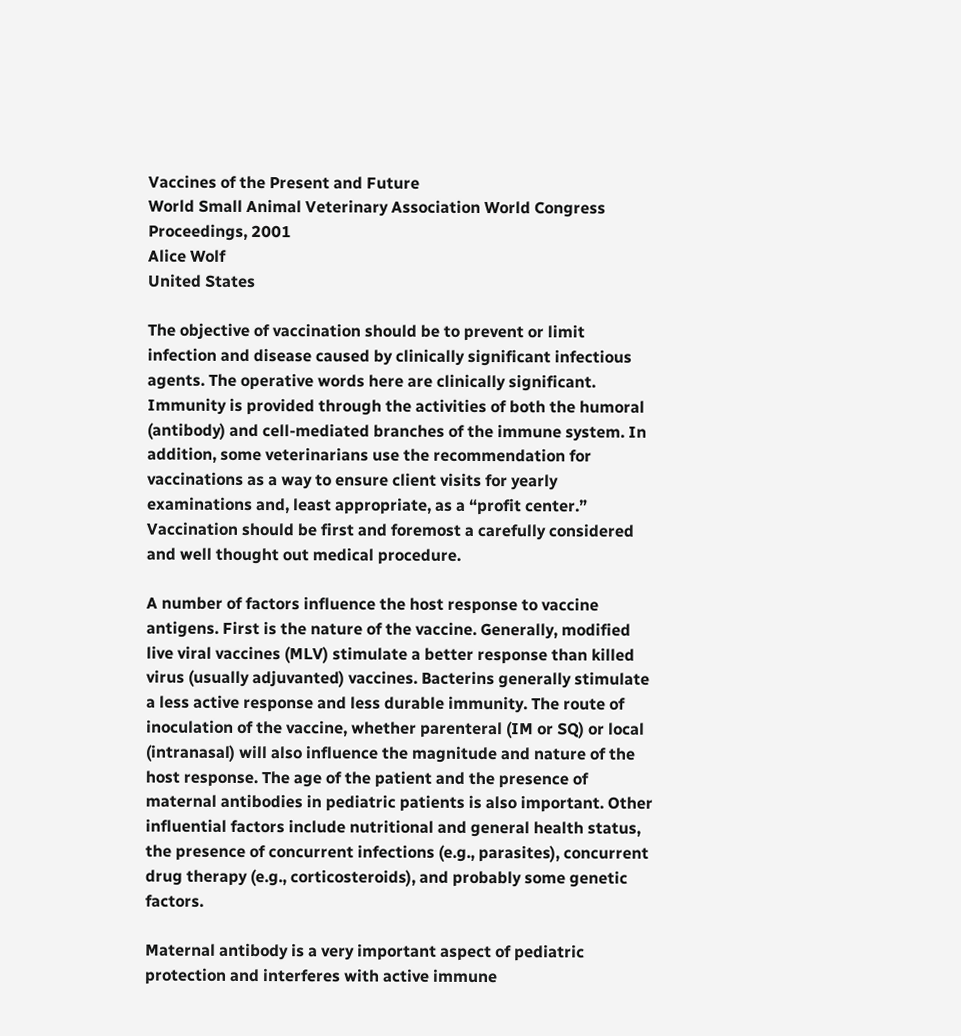Vaccines of the Present and Future
World Small Animal Veterinary Association World Congress Proceedings, 2001
Alice Wolf
United States

The objective of vaccination should be to prevent or limit infection and disease caused by clinically significant infectious agents. The operative words here are clinically significant. Immunity is provided through the activities of both the humoral (antibody) and cell-mediated branches of the immune system. In addition, some veterinarians use the recommendation for vaccinations as a way to ensure client visits for yearly examinations and, least appropriate, as a “profit center.” Vaccination should be first and foremost a carefully considered and well thought out medical procedure.

A number of factors influence the host response to vaccine antigens. First is the nature of the vaccine. Generally, modified live viral vaccines (MLV) stimulate a better response than killed virus (usually adjuvanted) vaccines. Bacterins generally stimulate a less active response and less durable immunity. The route of inoculation of the vaccine, whether parenteral (IM or SQ) or local (intranasal) will also influence the magnitude and nature of the host response. The age of the patient and the presence of maternal antibodies in pediatric patients is also important. Other influential factors include nutritional and general health status, the presence of concurrent infections (e.g., parasites), concurrent drug therapy (e.g., corticosteroids), and probably some genetic factors.

Maternal antibody is a very important aspect of pediatric protection and interferes with active immune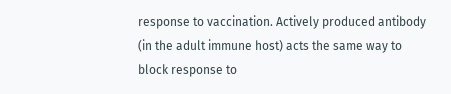response to vaccination. Actively produced antibody (in the adult immune host) acts the same way to block response to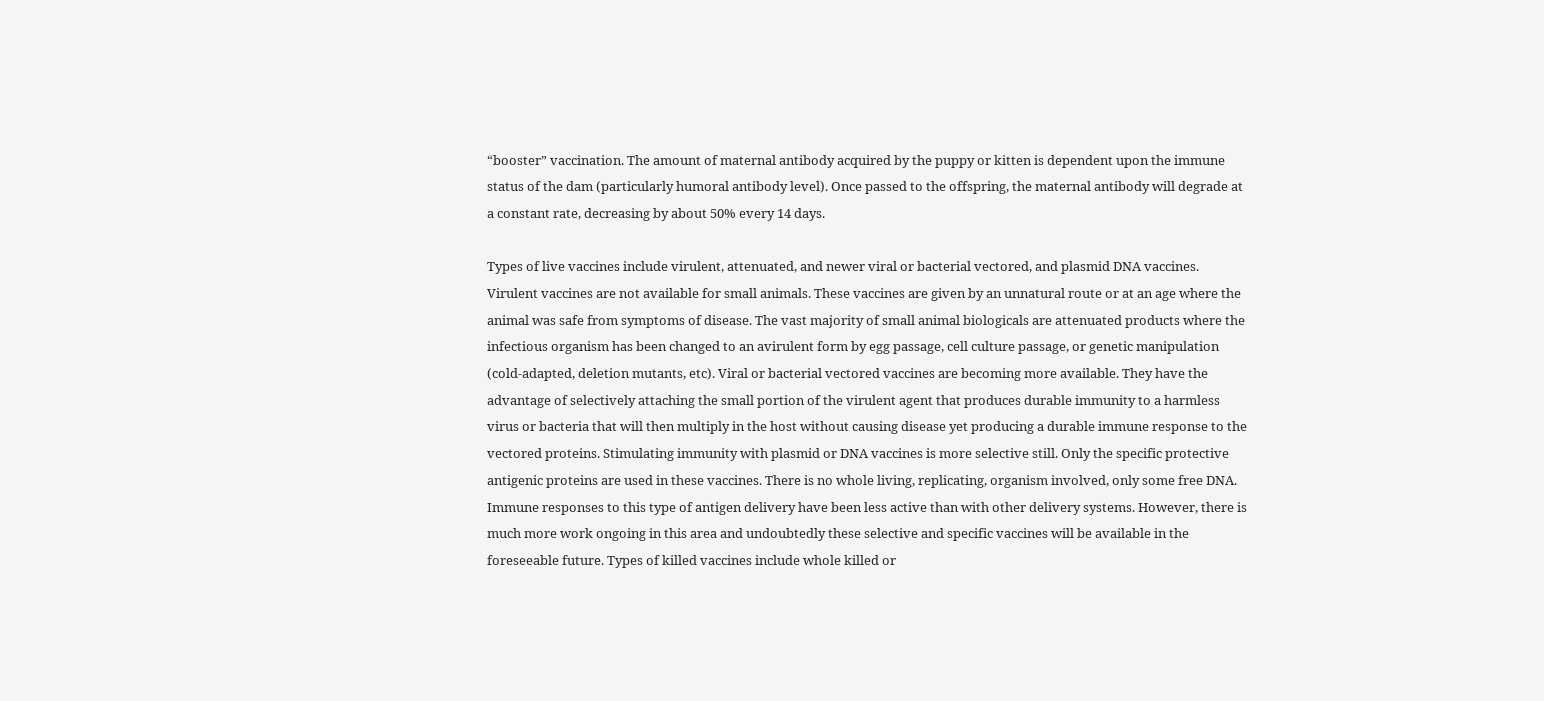“booster” vaccination. The amount of maternal antibody acquired by the puppy or kitten is dependent upon the immune status of the dam (particularly humoral antibody level). Once passed to the offspring, the maternal antibody will degrade at a constant rate, decreasing by about 50% every 14 days.

Types of live vaccines include virulent, attenuated, and newer viral or bacterial vectored, and plasmid DNA vaccines. Virulent vaccines are not available for small animals. These vaccines are given by an unnatural route or at an age where the animal was safe from symptoms of disease. The vast majority of small animal biologicals are attenuated products where the infectious organism has been changed to an avirulent form by egg passage, cell culture passage, or genetic manipulation (cold-adapted, deletion mutants, etc). Viral or bacterial vectored vaccines are becoming more available. They have the advantage of selectively attaching the small portion of the virulent agent that produces durable immunity to a harmless virus or bacteria that will then multiply in the host without causing disease yet producing a durable immune response to the vectored proteins. Stimulating immunity with plasmid or DNA vaccines is more selective still. Only the specific protective antigenic proteins are used in these vaccines. There is no whole living, replicating, organism involved, only some free DNA. Immune responses to this type of antigen delivery have been less active than with other delivery systems. However, there is much more work ongoing in this area and undoubtedly these selective and specific vaccines will be available in the foreseeable future. Types of killed vaccines include whole killed or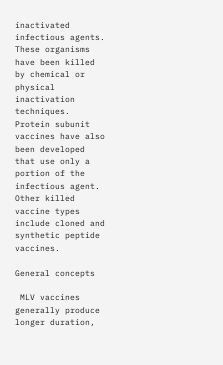inactivated infectious agents. These organisms have been killed by chemical or physical inactivation techniques. Protein subunit vaccines have also been developed that use only a portion of the infectious agent. Other killed vaccine types include cloned and synthetic peptide vaccines.

General concepts

 MLV vaccines generally produce longer duration,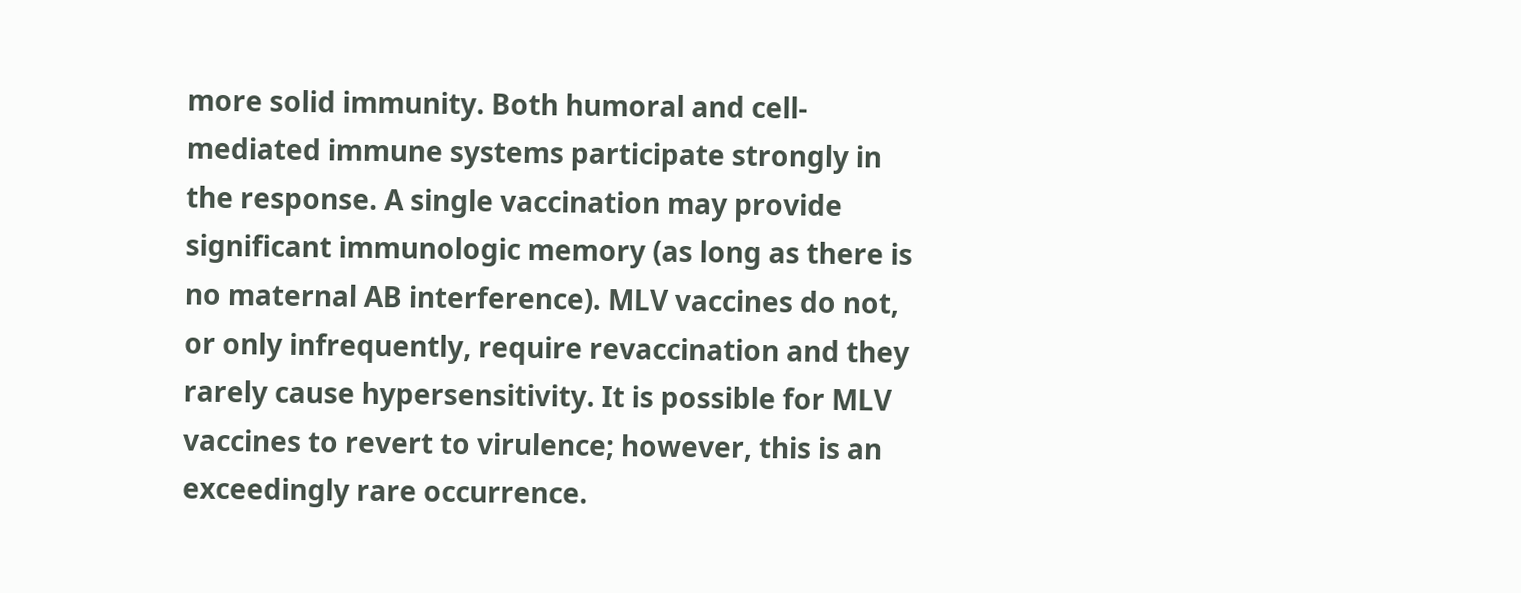more solid immunity. Both humoral and cell-mediated immune systems participate strongly in the response. A single vaccination may provide significant immunologic memory (as long as there is no maternal AB interference). MLV vaccines do not, or only infrequently, require revaccination and they rarely cause hypersensitivity. It is possible for MLV vaccines to revert to virulence; however, this is an exceedingly rare occurrence.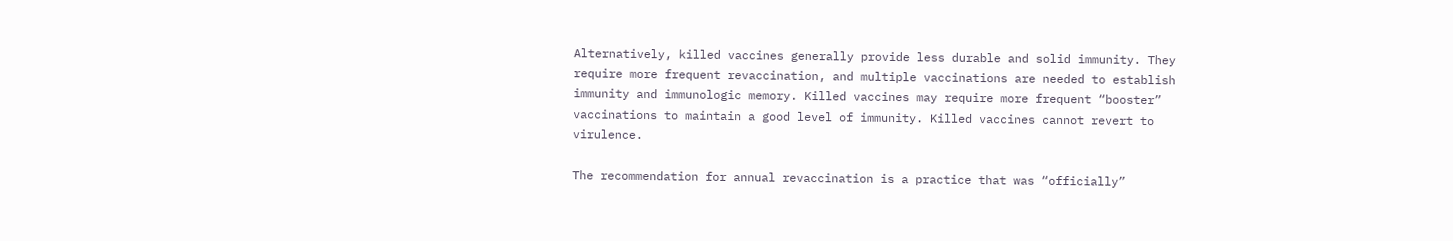Alternatively, killed vaccines generally provide less durable and solid immunity. They require more frequent revaccination, and multiple vaccinations are needed to establish immunity and immunologic memory. Killed vaccines may require more frequent “booster” vaccinations to maintain a good level of immunity. Killed vaccines cannot revert to virulence.

The recommendation for annual revaccination is a practice that was “officially”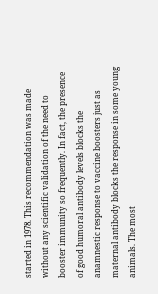started in 1978. This recommendation was made without any scientific validation of the need to booster immunity so frequently. In fact, the presence of good humoral antibody levels blocks the anamnestic response to vaccine boosters just as maternal antibody blocks the response in some young animals. The most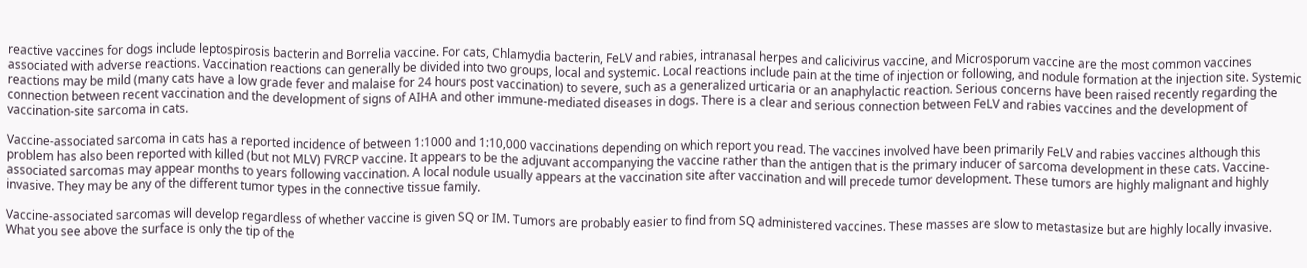reactive vaccines for dogs include leptospirosis bacterin and Borrelia vaccine. For cats, Chlamydia bacterin, FeLV and rabies, intranasal herpes and calicivirus vaccine, and Microsporum vaccine are the most common vaccines associated with adverse reactions. Vaccination reactions can generally be divided into two groups, local and systemic. Local reactions include pain at the time of injection or following, and nodule formation at the injection site. Systemic reactions may be mild (many cats have a low grade fever and malaise for 24 hours post vaccination) to severe, such as a generalized urticaria or an anaphylactic reaction. Serious concerns have been raised recently regarding the connection between recent vaccination and the development of signs of AIHA and other immune-mediated diseases in dogs. There is a clear and serious connection between FeLV and rabies vaccines and the development of vaccination-site sarcoma in cats.

Vaccine-associated sarcoma in cats has a reported incidence of between 1:1000 and 1:10,000 vaccinations depending on which report you read. The vaccines involved have been primarily FeLV and rabies vaccines although this problem has also been reported with killed (but not MLV) FVRCP vaccine. It appears to be the adjuvant accompanying the vaccine rather than the antigen that is the primary inducer of sarcoma development in these cats. Vaccine-associated sarcomas may appear months to years following vaccination. A local nodule usually appears at the vaccination site after vaccination and will precede tumor development. These tumors are highly malignant and highly invasive. They may be any of the different tumor types in the connective tissue family.

Vaccine-associated sarcomas will develop regardless of whether vaccine is given SQ or IM. Tumors are probably easier to find from SQ administered vaccines. These masses are slow to metastasize but are highly locally invasive. What you see above the surface is only the tip of the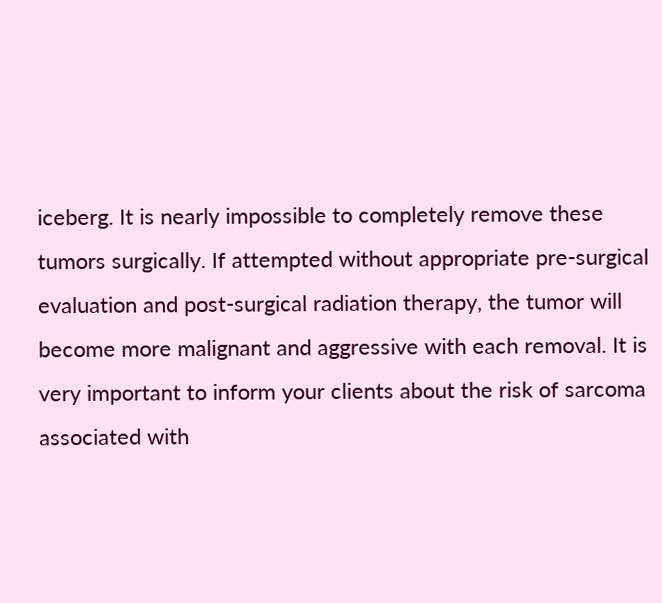iceberg. It is nearly impossible to completely remove these tumors surgically. If attempted without appropriate pre-surgical evaluation and post-surgical radiation therapy, the tumor will become more malignant and aggressive with each removal. It is very important to inform your clients about the risk of sarcoma associated with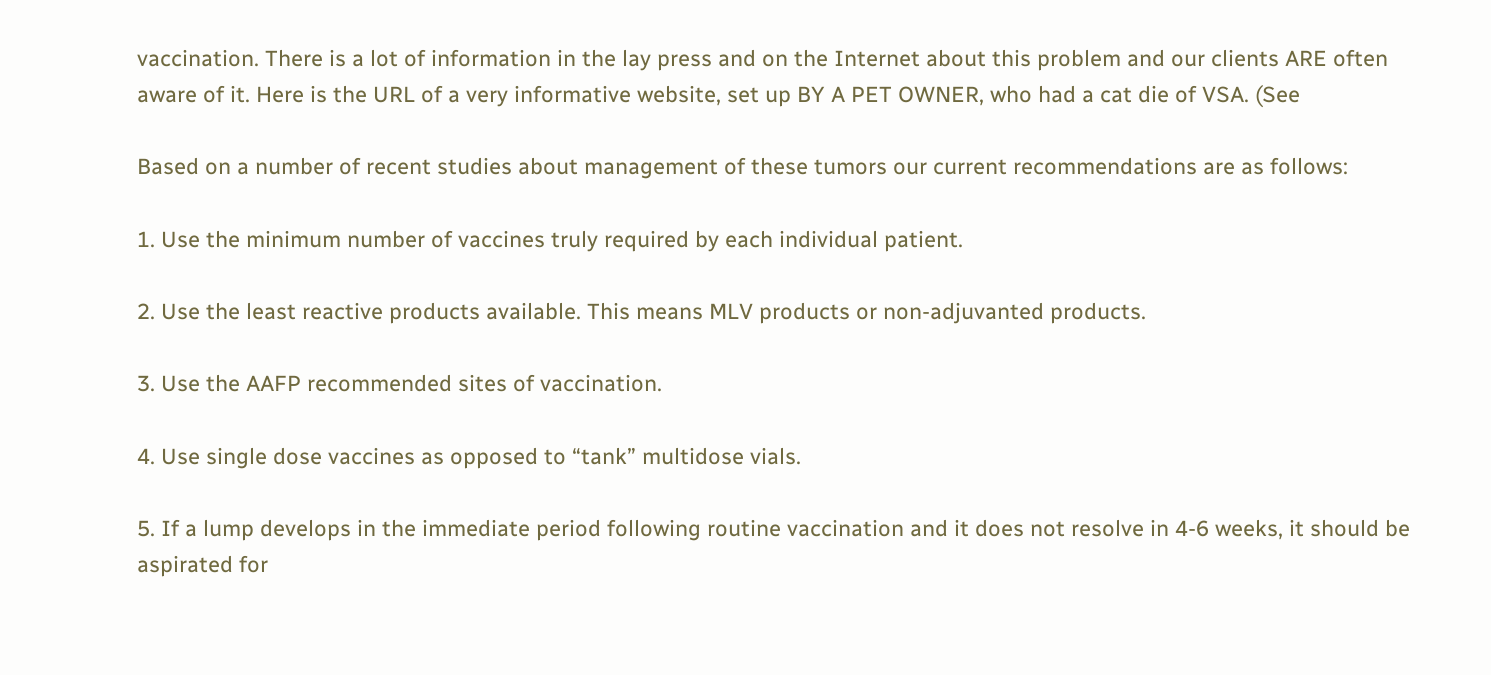vaccination. There is a lot of information in the lay press and on the Internet about this problem and our clients ARE often aware of it. Here is the URL of a very informative website, set up BY A PET OWNER, who had a cat die of VSA. (See

Based on a number of recent studies about management of these tumors our current recommendations are as follows:

1. Use the minimum number of vaccines truly required by each individual patient.

2. Use the least reactive products available. This means MLV products or non-adjuvanted products.

3. Use the AAFP recommended sites of vaccination.

4. Use single dose vaccines as opposed to “tank” multidose vials.

5. If a lump develops in the immediate period following routine vaccination and it does not resolve in 4-6 weeks, it should be aspirated for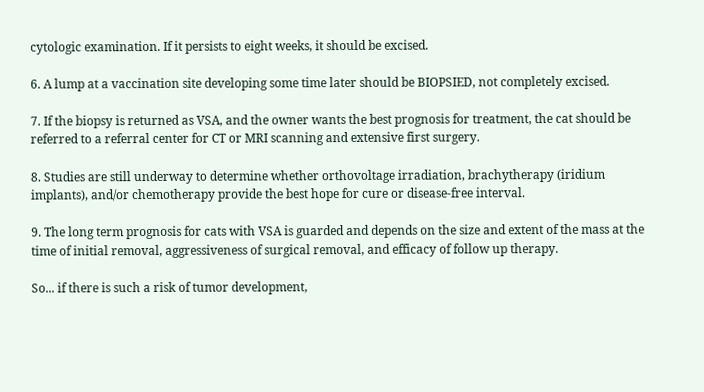cytologic examination. If it persists to eight weeks, it should be excised.

6. A lump at a vaccination site developing some time later should be BIOPSIED, not completely excised.

7. If the biopsy is returned as VSA, and the owner wants the best prognosis for treatment, the cat should be referred to a referral center for CT or MRI scanning and extensive first surgery.

8. Studies are still underway to determine whether orthovoltage irradiation, brachytherapy (iridium implants), and/or chemotherapy provide the best hope for cure or disease-free interval.

9. The long term prognosis for cats with VSA is guarded and depends on the size and extent of the mass at the time of initial removal, aggressiveness of surgical removal, and efficacy of follow up therapy.

So... if there is such a risk of tumor development,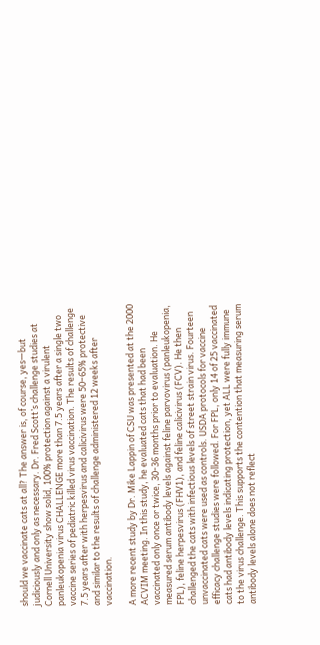should we vaccinate cats at all? The answer is, of course, yes—but judiciously and only as necessary. Dr. Fred Scott’s challenge studies at Cornell University show solid, 100% protection against a virulent panleukopenia virus CHALLENGE more than 7.5 years after a single two vaccine series of pediatric killed virus vaccination. The results of challenge 7.5 years after with herpesvirus and calicivirus were 50–65% protective and similar to the results of challenge administered 12 weeks after vaccination.

A more recent study by Dr. Mike Lappin of CSU was presented at the 2000 ACVIM meeting. In this study, he evaluated cats that had been vaccinated only once or twice, 30-36 months prior to evaluation. He measured serum antibody levels against feline parvovirus (panleukopenia, FPL), feline herpesvirus (FHV1), and feline calicivirus (FCV). He then challenged the cats with infectious levels of street strain virus. Fourteen unvaccinated cats were used as controls. USDA protocols for vaccine efficacy challenge studies were followed. For FPL, only 14 of 25 vaccinated cats had antibody levels indicating protection, yet ALL were fully immune to the virus challenge. This supports the contention that measuring serum antibody levels alone does not reflect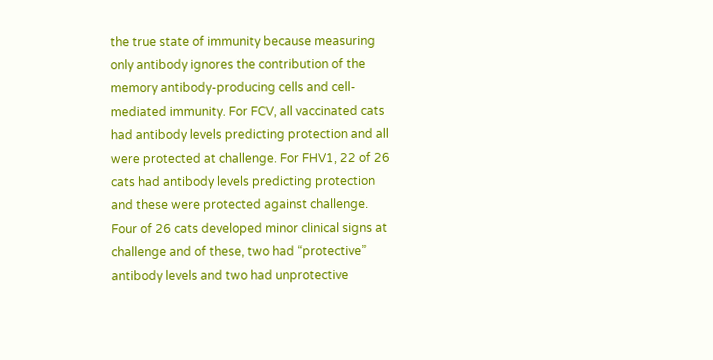the true state of immunity because measuring only antibody ignores the contribution of the memory antibody-producing cells and cell-mediated immunity. For FCV, all vaccinated cats had antibody levels predicting protection and all were protected at challenge. For FHV1, 22 of 26 cats had antibody levels predicting protection and these were protected against challenge. Four of 26 cats developed minor clinical signs at challenge and of these, two had “protective” antibody levels and two had unprotective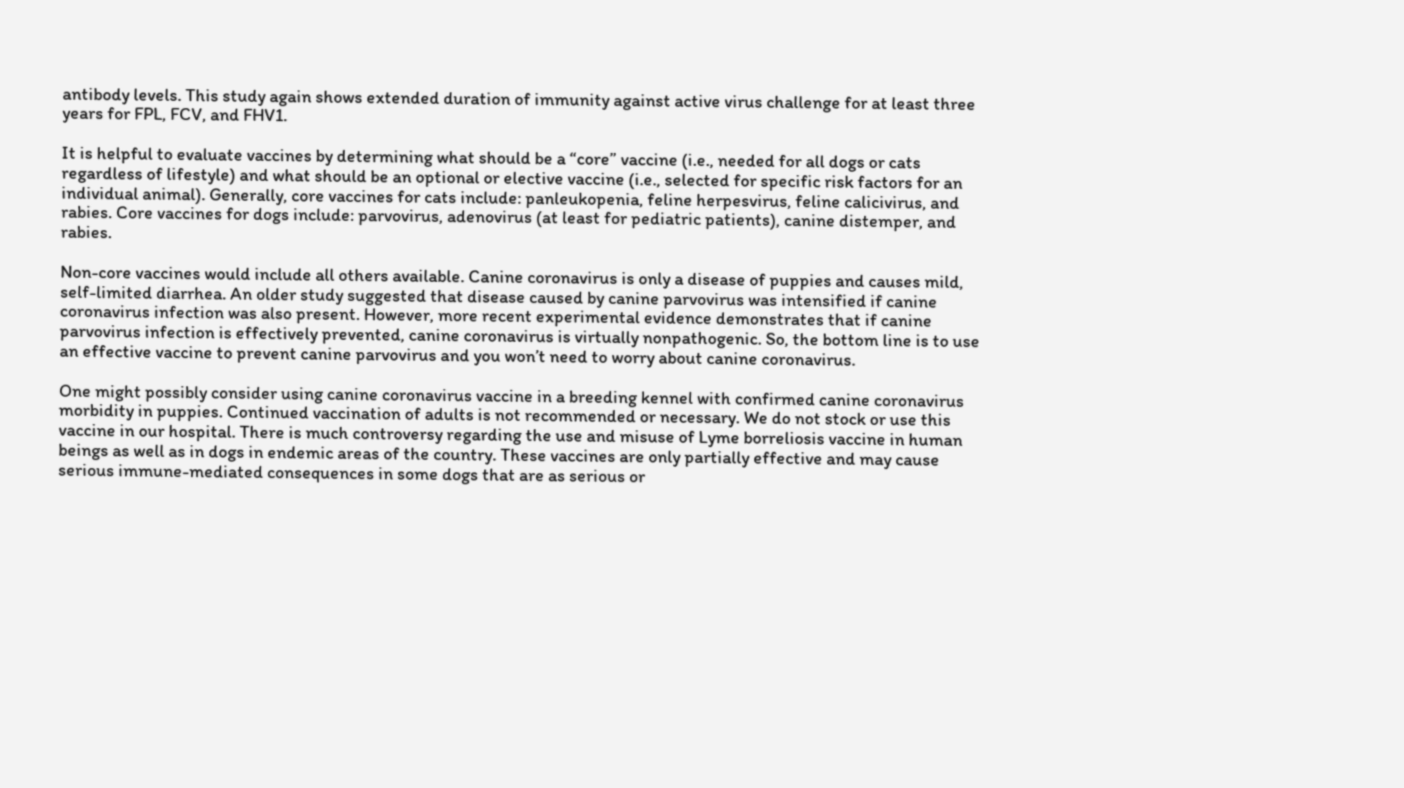antibody levels. This study again shows extended duration of immunity against active virus challenge for at least three years for FPL, FCV, and FHV1.

It is helpful to evaluate vaccines by determining what should be a “core” vaccine (i.e., needed for all dogs or cats regardless of lifestyle) and what should be an optional or elective vaccine (i.e., selected for specific risk factors for an individual animal). Generally, core vaccines for cats include: panleukopenia, feline herpesvirus, feline calicivirus, and rabies. Core vaccines for dogs include: parvovirus, adenovirus (at least for pediatric patients), canine distemper, and rabies.

Non-core vaccines would include all others available. Canine coronavirus is only a disease of puppies and causes mild, self-limited diarrhea. An older study suggested that disease caused by canine parvovirus was intensified if canine coronavirus infection was also present. However, more recent experimental evidence demonstrates that if canine parvovirus infection is effectively prevented, canine coronavirus is virtually nonpathogenic. So, the bottom line is to use an effective vaccine to prevent canine parvovirus and you won’t need to worry about canine coronavirus.

One might possibly consider using canine coronavirus vaccine in a breeding kennel with confirmed canine coronavirus morbidity in puppies. Continued vaccination of adults is not recommended or necessary. We do not stock or use this vaccine in our hospital. There is much controversy regarding the use and misuse of Lyme borreliosis vaccine in human beings as well as in dogs in endemic areas of the country. These vaccines are only partially effective and may cause serious immune-mediated consequences in some dogs that are as serious or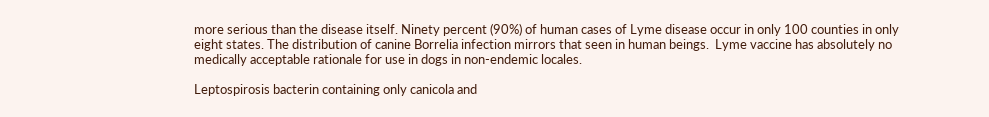more serious than the disease itself. Ninety percent (90%) of human cases of Lyme disease occur in only 100 counties in only eight states. The distribution of canine Borrelia infection mirrors that seen in human beings.  Lyme vaccine has absolutely no medically acceptable rationale for use in dogs in non-endemic locales.

Leptospirosis bacterin containing only canicola and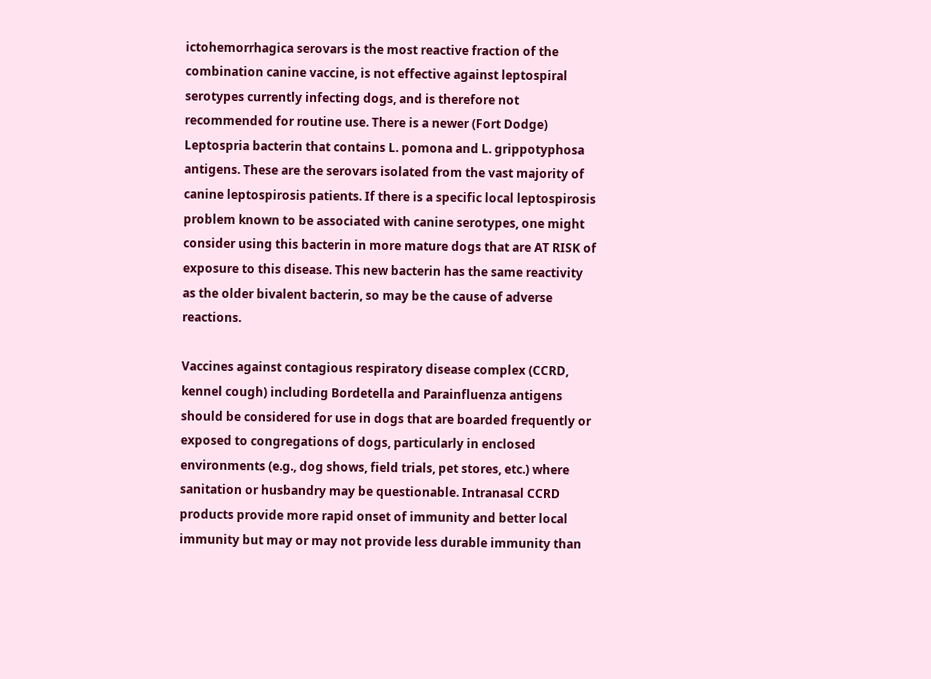ictohemorrhagica serovars is the most reactive fraction of the combination canine vaccine, is not effective against leptospiral serotypes currently infecting dogs, and is therefore not recommended for routine use. There is a newer (Fort Dodge) Leptospria bacterin that contains L. pomona and L. grippotyphosa antigens. These are the serovars isolated from the vast majority of canine leptospirosis patients. If there is a specific local leptospirosis problem known to be associated with canine serotypes, one might consider using this bacterin in more mature dogs that are AT RISK of exposure to this disease. This new bacterin has the same reactivity as the older bivalent bacterin, so may be the cause of adverse reactions.

Vaccines against contagious respiratory disease complex (CCRD, kennel cough) including Bordetella and Parainfluenza antigens should be considered for use in dogs that are boarded frequently or exposed to congregations of dogs, particularly in enclosed environments (e.g., dog shows, field trials, pet stores, etc.) where sanitation or husbandry may be questionable. Intranasal CCRD products provide more rapid onset of immunity and better local immunity but may or may not provide less durable immunity than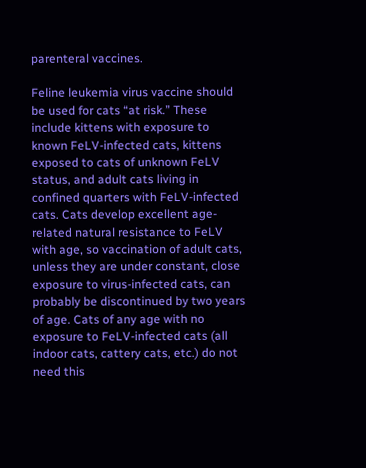parenteral vaccines.

Feline leukemia virus vaccine should be used for cats “at risk.” These include kittens with exposure to known FeLV-infected cats, kittens exposed to cats of unknown FeLV status, and adult cats living in confined quarters with FeLV-infected cats. Cats develop excellent age-related natural resistance to FeLV with age, so vaccination of adult cats, unless they are under constant, close exposure to virus-infected cats, can probably be discontinued by two years of age. Cats of any age with no exposure to FeLV-infected cats (all indoor cats, cattery cats, etc.) do not need this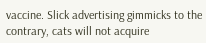vaccine. Slick advertising gimmicks to the contrary, cats will not acquire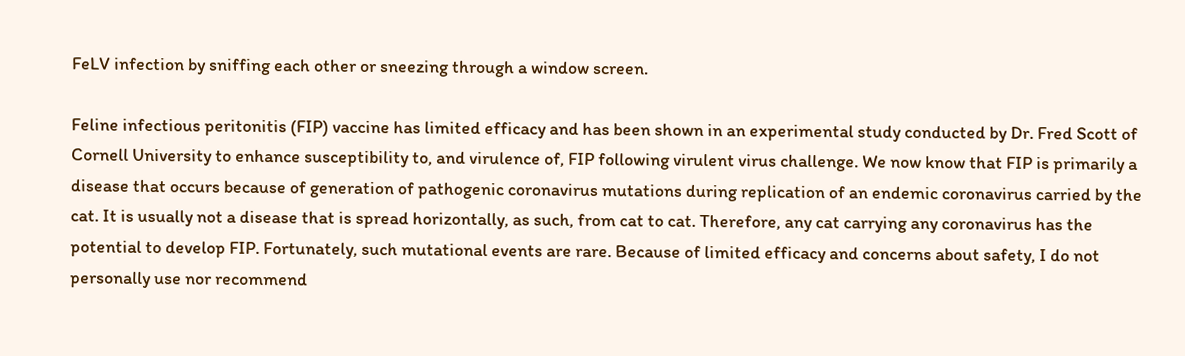FeLV infection by sniffing each other or sneezing through a window screen.

Feline infectious peritonitis (FIP) vaccine has limited efficacy and has been shown in an experimental study conducted by Dr. Fred Scott of Cornell University to enhance susceptibility to, and virulence of, FIP following virulent virus challenge. We now know that FIP is primarily a disease that occurs because of generation of pathogenic coronavirus mutations during replication of an endemic coronavirus carried by the cat. It is usually not a disease that is spread horizontally, as such, from cat to cat. Therefore, any cat carrying any coronavirus has the potential to develop FIP. Fortunately, such mutational events are rare. Because of limited efficacy and concerns about safety, I do not personally use nor recommend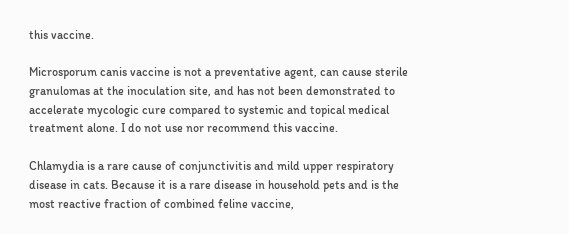this vaccine.

Microsporum canis vaccine is not a preventative agent, can cause sterile granulomas at the inoculation site, and has not been demonstrated to accelerate mycologic cure compared to systemic and topical medical treatment alone. I do not use nor recommend this vaccine.

Chlamydia is a rare cause of conjunctivitis and mild upper respiratory disease in cats. Because it is a rare disease in household pets and is the most reactive fraction of combined feline vaccine,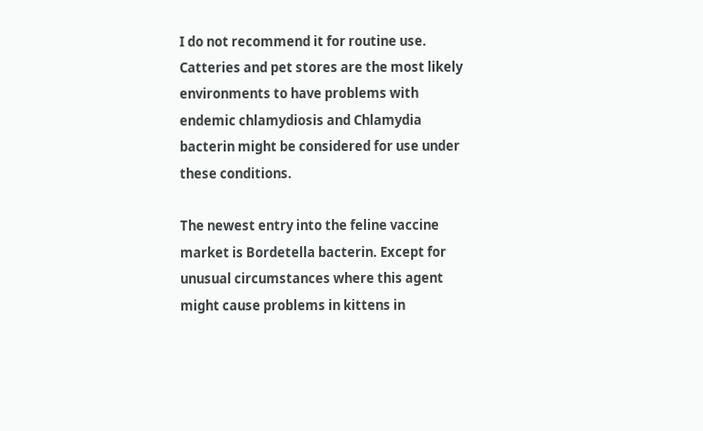I do not recommend it for routine use. Catteries and pet stores are the most likely environments to have problems with endemic chlamydiosis and Chlamydia bacterin might be considered for use under these conditions.

The newest entry into the feline vaccine market is Bordetella bacterin. Except for unusual circumstances where this agent might cause problems in kittens in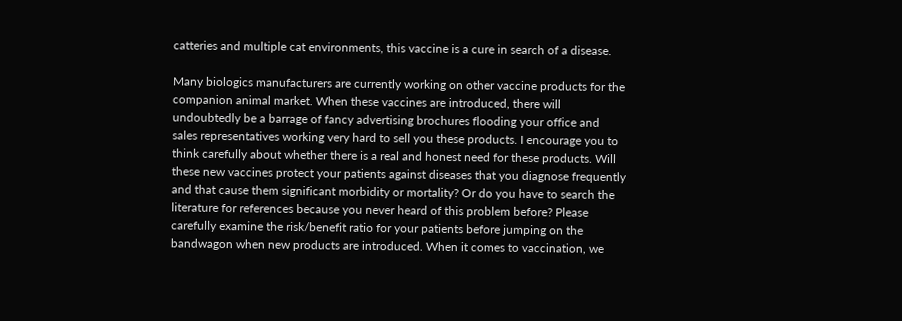catteries and multiple cat environments, this vaccine is a cure in search of a disease.

Many biologics manufacturers are currently working on other vaccine products for the companion animal market. When these vaccines are introduced, there will undoubtedly be a barrage of fancy advertising brochures flooding your office and sales representatives working very hard to sell you these products. I encourage you to think carefully about whether there is a real and honest need for these products. Will these new vaccines protect your patients against diseases that you diagnose frequently and that cause them significant morbidity or mortality? Or do you have to search the literature for references because you never heard of this problem before? Please carefully examine the risk/benefit ratio for your patients before jumping on the bandwagon when new products are introduced. When it comes to vaccination, we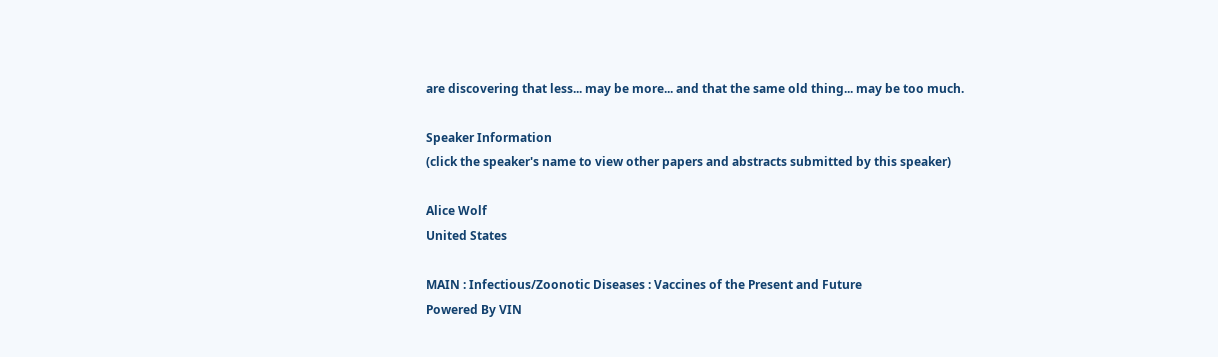are discovering that less... may be more... and that the same old thing... may be too much.

Speaker Information
(click the speaker's name to view other papers and abstracts submitted by this speaker)

Alice Wolf
United States

MAIN : Infectious/Zoonotic Diseases : Vaccines of the Present and Future
Powered By VIN